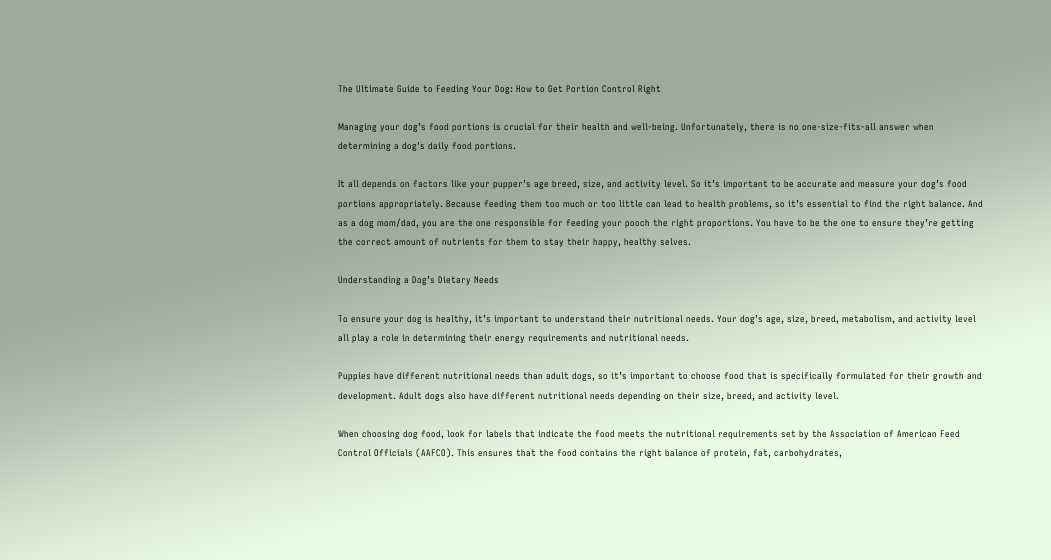The Ultimate Guide to Feeding Your Dog: How to Get Portion Control Right

Managing your dog’s food portions is crucial for their health and well-being. Unfortunately, there is no one-size-fits-all answer when determining a dog’s daily food portions.

It all depends on factors like your pupper’s age breed, size, and activity level. So it’s important to be accurate and measure your dog’s food portions appropriately. Because feeding them too much or too little can lead to health problems, so it’s essential to find the right balance. And as a dog mom/dad, you are the one responsible for feeding your pooch the right proportions. You have to be the one to ensure they’re getting the correct amount of nutrients for them to stay their happy, healthy selves.

Understanding a Dog’s Dietary Needs

To ensure your dog is healthy, it’s important to understand their nutritional needs. Your dog’s age, size, breed, metabolism, and activity level all play a role in determining their energy requirements and nutritional needs.

Puppies have different nutritional needs than adult dogs, so it’s important to choose food that is specifically formulated for their growth and development. Adult dogs also have different nutritional needs depending on their size, breed, and activity level.

When choosing dog food, look for labels that indicate the food meets the nutritional requirements set by the Association of American Feed Control Officials (AAFCO). This ensures that the food contains the right balance of protein, fat, carbohydrates,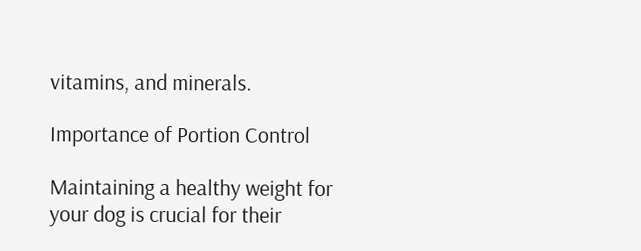vitamins, and minerals.

Importance of Portion Control

Maintaining a healthy weight for your dog is crucial for their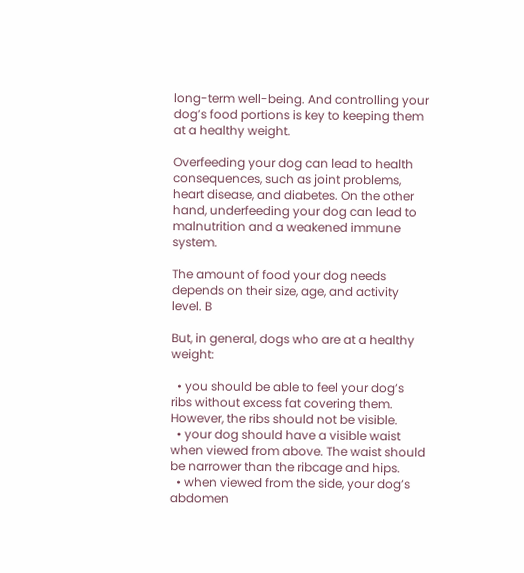long-term well-being. And controlling your dog’s food portions is key to keeping them at a healthy weight.

Overfeeding your dog can lead to health consequences, such as joint problems, heart disease, and diabetes. On the other hand, underfeeding your dog can lead to malnutrition and a weakened immune system.

The amount of food your dog needs depends on their size, age, and activity level. B

But, in general, dogs who are at a healthy weight:

  • you should be able to feel your dog’s ribs without excess fat covering them. However, the ribs should not be visible.
  • your dog should have a visible waist when viewed from above. The waist should be narrower than the ribcage and hips.
  • when viewed from the side, your dog’s abdomen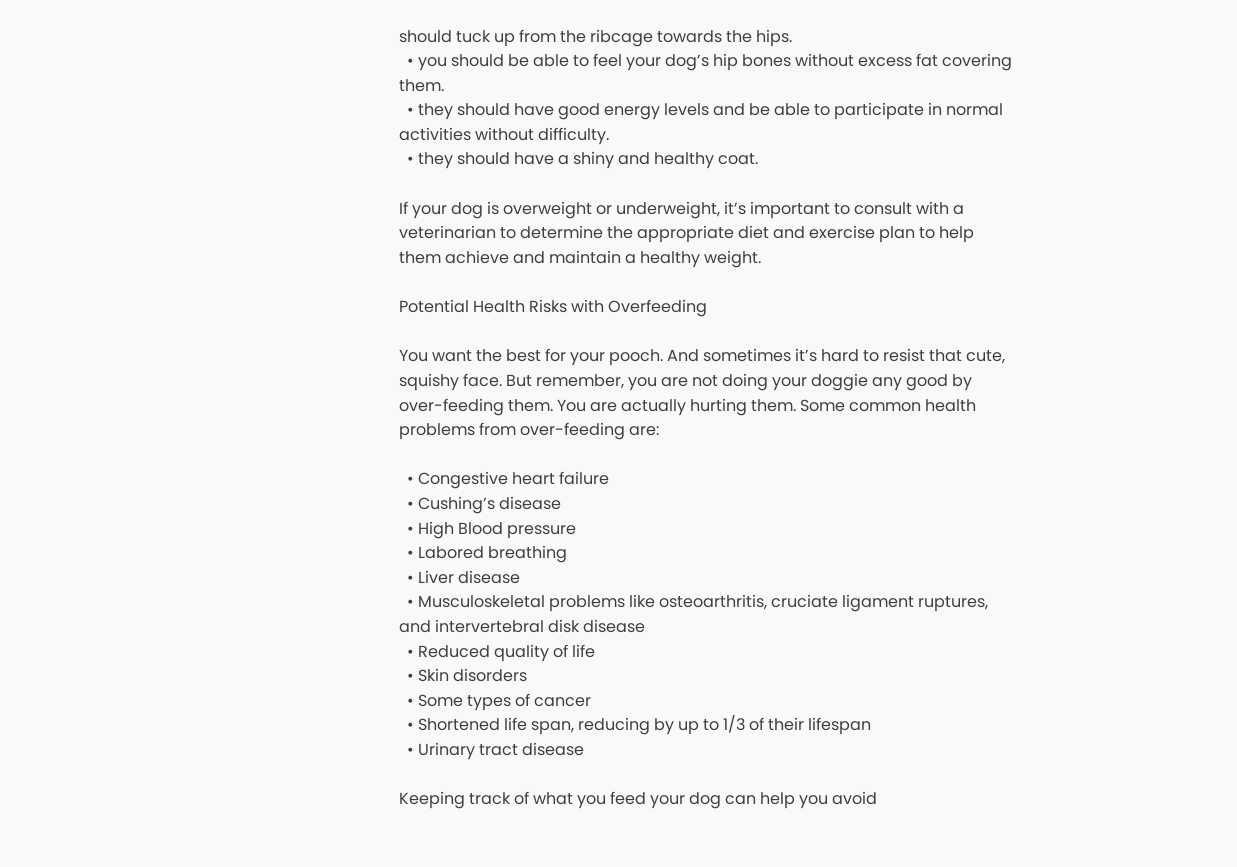should tuck up from the ribcage towards the hips.
  • you should be able to feel your dog’s hip bones without excess fat covering them.
  • they should have good energy levels and be able to participate in normal activities without difficulty.
  • they should have a shiny and healthy coat.

If your dog is overweight or underweight, it’s important to consult with a veterinarian to determine the appropriate diet and exercise plan to help them achieve and maintain a healthy weight.

Potential Health Risks with Overfeeding

You want the best for your pooch. And sometimes it’s hard to resist that cute, squishy face. But remember, you are not doing your doggie any good by over-feeding them. You are actually hurting them. Some common health problems from over-feeding are:

  • Congestive heart failure
  • Cushing’s disease
  • High Blood pressure
  • Labored breathing
  • Liver disease
  • Musculoskeletal problems like osteoarthritis, cruciate ligament ruptures, and intervertebral disk disease
  • Reduced quality of life
  • Skin disorders
  • Some types of cancer
  • Shortened life span, reducing by up to 1/3 of their lifespan
  • Urinary tract disease

Keeping track of what you feed your dog can help you avoid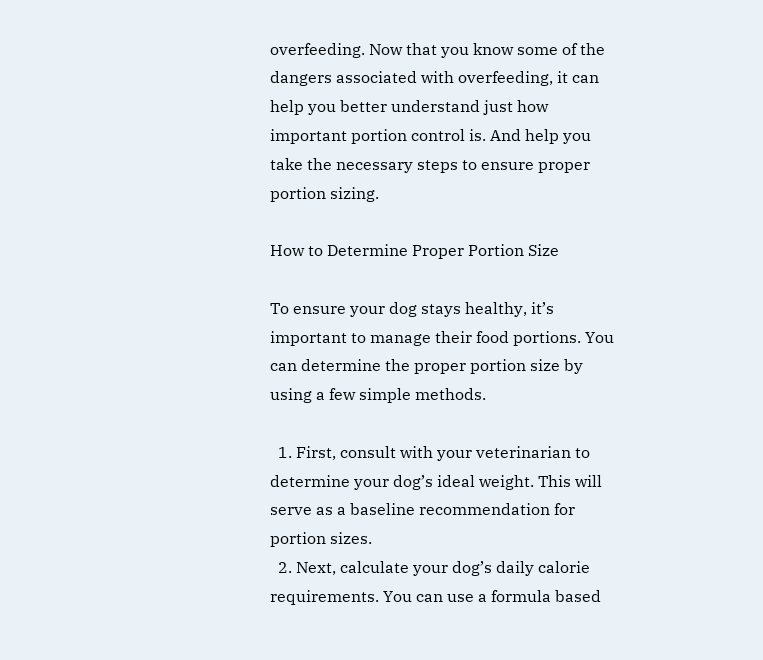overfeeding. Now that you know some of the dangers associated with overfeeding, it can help you better understand just how important portion control is. And help you take the necessary steps to ensure proper portion sizing.

How to Determine Proper Portion Size

To ensure your dog stays healthy, it’s important to manage their food portions. You can determine the proper portion size by using a few simple methods.

  1. First, consult with your veterinarian to determine your dog’s ideal weight. This will serve as a baseline recommendation for portion sizes.
  2. Next, calculate your dog’s daily calorie requirements. You can use a formula based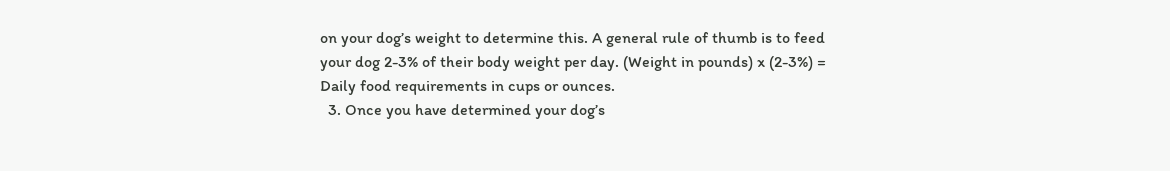on your dog’s weight to determine this. A general rule of thumb is to feed your dog 2-3% of their body weight per day. (Weight in pounds) x (2-3%) = Daily food requirements in cups or ounces.
  3. Once you have determined your dog’s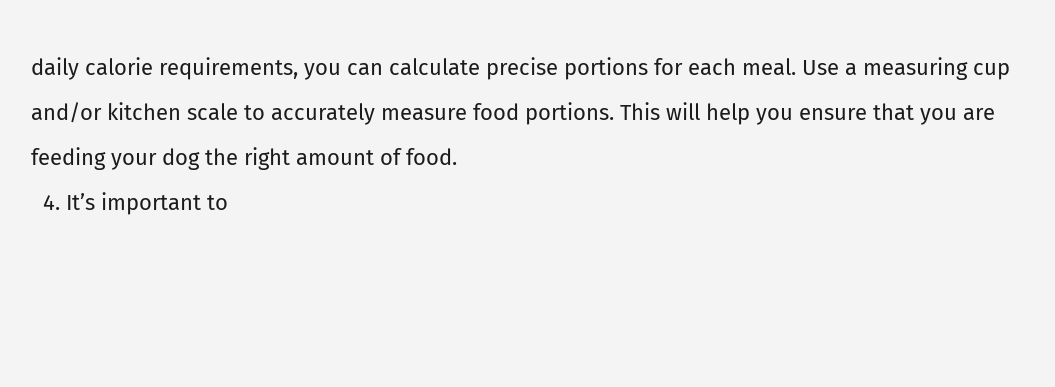daily calorie requirements, you can calculate precise portions for each meal. Use a measuring cup and/or kitchen scale to accurately measure food portions. This will help you ensure that you are feeding your dog the right amount of food.
  4. It’s important to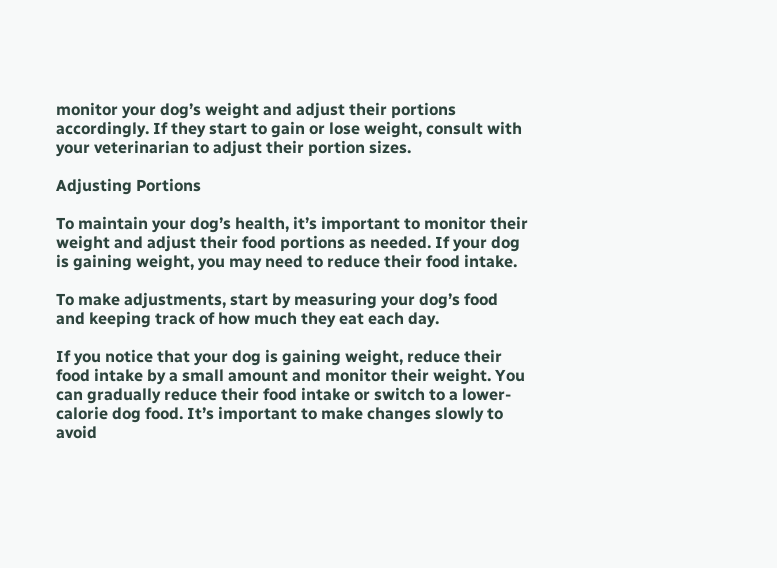monitor your dog’s weight and adjust their portions accordingly. If they start to gain or lose weight, consult with your veterinarian to adjust their portion sizes.

Adjusting Portions

To maintain your dog’s health, it’s important to monitor their weight and adjust their food portions as needed. If your dog is gaining weight, you may need to reduce their food intake.

To make adjustments, start by measuring your dog’s food and keeping track of how much they eat each day.

If you notice that your dog is gaining weight, reduce their food intake by a small amount and monitor their weight. You can gradually reduce their food intake or switch to a lower-calorie dog food. It’s important to make changes slowly to avoid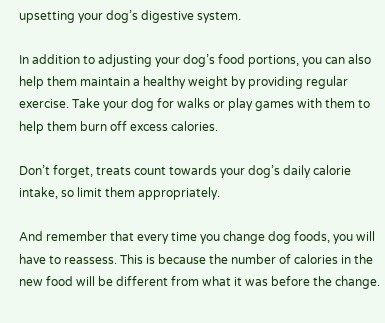upsetting your dog’s digestive system.

In addition to adjusting your dog’s food portions, you can also help them maintain a healthy weight by providing regular exercise. Take your dog for walks or play games with them to help them burn off excess calories.

Don’t forget, treats count towards your dog’s daily calorie intake, so limit them appropriately.

And remember that every time you change dog foods, you will have to reassess. This is because the number of calories in the new food will be different from what it was before the change.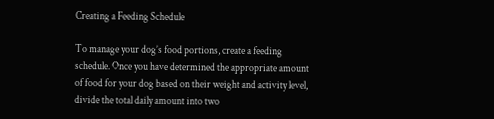Creating a Feeding Schedule

To manage your dog’s food portions, create a feeding schedule. Once you have determined the appropriate amount of food for your dog based on their weight and activity level, divide the total daily amount into two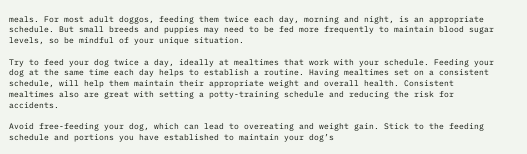meals. For most adult doggos, feeding them twice each day, morning and night, is an appropriate schedule. But small breeds and puppies may need to be fed more frequently to maintain blood sugar levels, so be mindful of your unique situation.

Try to feed your dog twice a day, ideally at mealtimes that work with your schedule. Feeding your dog at the same time each day helps to establish a routine. Having mealtimes set on a consistent schedule, will help them maintain their appropriate weight and overall health. Consistent mealtimes also are great with setting a potty-training schedule and reducing the risk for accidents.

Avoid free-feeding your dog, which can lead to overeating and weight gain. Stick to the feeding schedule and portions you have established to maintain your dog’s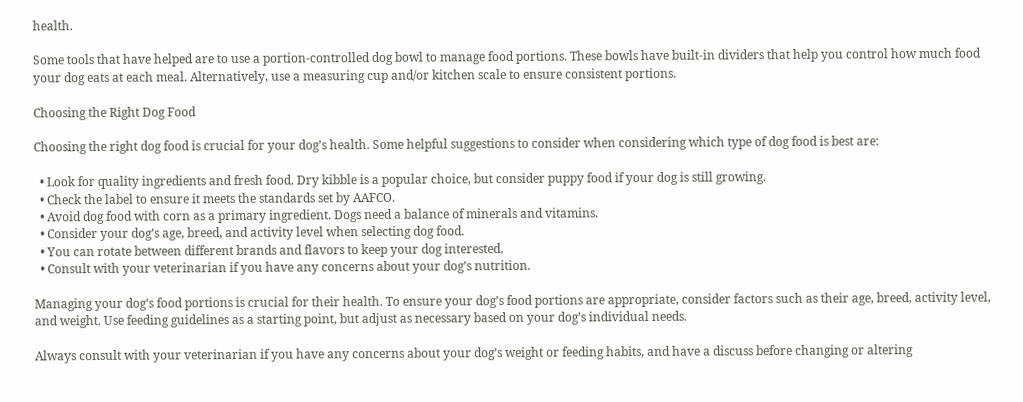health.

Some tools that have helped are to use a portion-controlled dog bowl to manage food portions. These bowls have built-in dividers that help you control how much food your dog eats at each meal. Alternatively, use a measuring cup and/or kitchen scale to ensure consistent portions.

Choosing the Right Dog Food

Choosing the right dog food is crucial for your dog’s health. Some helpful suggestions to consider when considering which type of dog food is best are:

  • Look for quality ingredients and fresh food. Dry kibble is a popular choice, but consider puppy food if your dog is still growing.
  • Check the label to ensure it meets the standards set by AAFCO.
  • Avoid dog food with corn as a primary ingredient. Dogs need a balance of minerals and vitamins.
  • Consider your dog’s age, breed, and activity level when selecting dog food.
  • You can rotate between different brands and flavors to keep your dog interested.
  • Consult with your veterinarian if you have any concerns about your dog’s nutrition.

Managing your dog’s food portions is crucial for their health. To ensure your dog’s food portions are appropriate, consider factors such as their age, breed, activity level, and weight. Use feeding guidelines as a starting point, but adjust as necessary based on your dog’s individual needs.

Always consult with your veterinarian if you have any concerns about your dog’s weight or feeding habits, and have a discuss before changing or altering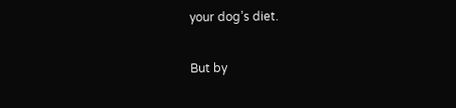your dog’s diet.

But by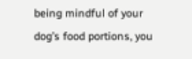being mindful of your dog’s food portions, you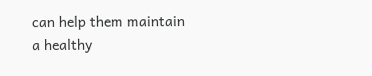can help them maintain a healthy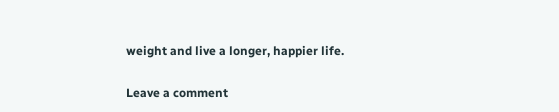weight and live a longer, happier life.

Leave a comment